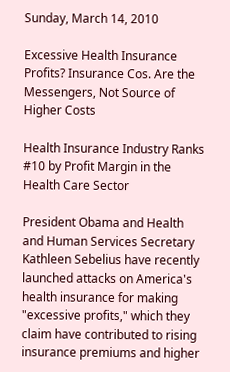Sunday, March 14, 2010

Excessive Health Insurance Profits? Insurance Cos. Are the Messengers, Not Source of Higher Costs

Health Insurance Industry Ranks #10 by Profit Margin in the Health Care Sector

President Obama and Health and Human Services Secretary Kathleen Sebelius have recently launched attacks on America's health insurance for making "excessive profits," which they claim have contributed to rising insurance premiums and higher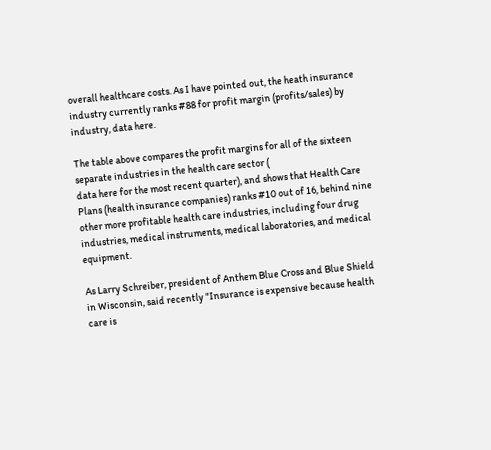overall healthcare costs. As I have pointed out, the heath insurance industry currently ranks #88 for profit margin (profits/sales) by industry, data here.

The table above compares the profit margins for all of the sixteen separate industries in the health care sector (
data here for the most recent quarter), and shows that Health Care Plans (health insurance companies) ranks #10 out of 16, behind nine other more profitable health care industries, including four drug industries, medical instruments, medical laboratories, and medical equipment.

As Larry Schreiber, president of Anthem Blue Cross and Blue Shield in Wisconsin, said recently "Insurance is expensive because health care is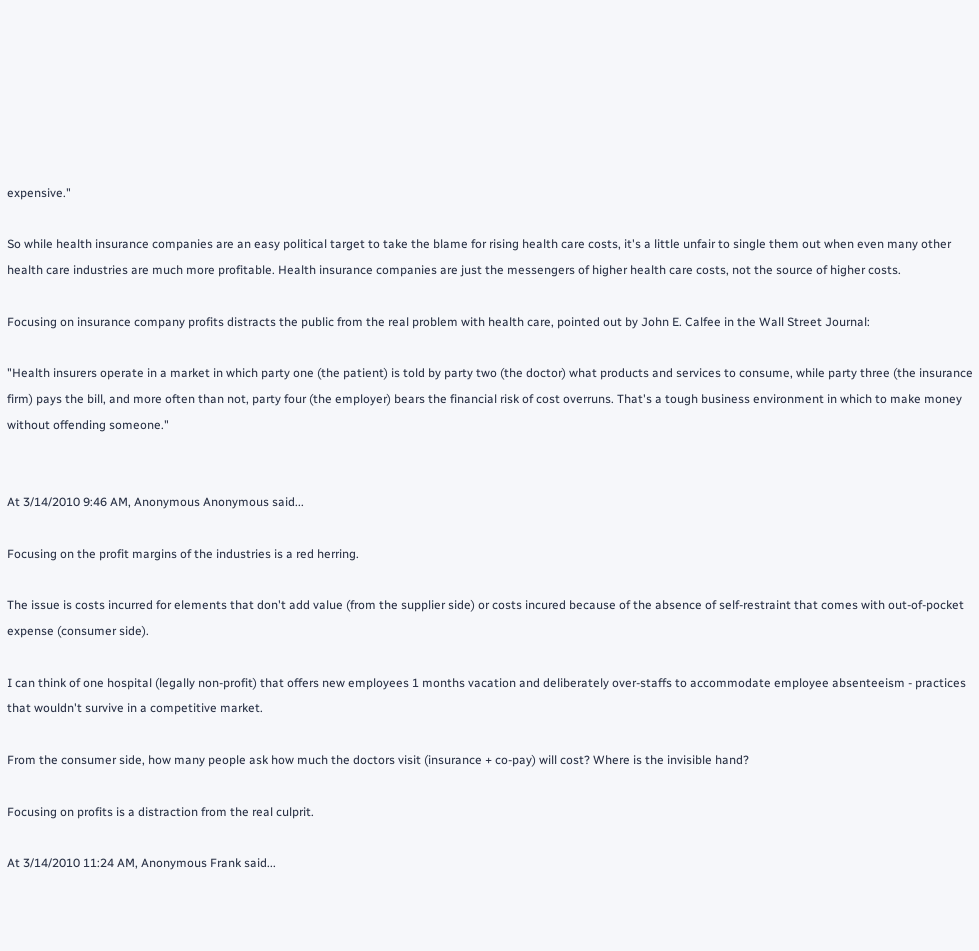expensive."

So while health insurance companies are an easy political target to take the blame for rising health care costs, it's a little unfair to single them out when even many other health care industries are much more profitable. Health insurance companies are just the messengers of higher health care costs, not the source of higher costs.

Focusing on insurance company profits distracts the public from the real problem with health care, pointed out by John E. Calfee in the Wall Street Journal:

"Health insurers operate in a market in which party one (the patient) is told by party two (the doctor) what products and services to consume, while party three (the insurance firm) pays the bill, and more often than not, party four (the employer) bears the financial risk of cost overruns. That's a tough business environment in which to make money without offending someone."


At 3/14/2010 9:46 AM, Anonymous Anonymous said...

Focusing on the profit margins of the industries is a red herring.

The issue is costs incurred for elements that don't add value (from the supplier side) or costs incured because of the absence of self-restraint that comes with out-of-pocket expense (consumer side).

I can think of one hospital (legally non-profit) that offers new employees 1 months vacation and deliberately over-staffs to accommodate employee absenteeism - practices that wouldn't survive in a competitive market.

From the consumer side, how many people ask how much the doctors visit (insurance + co-pay) will cost? Where is the invisible hand?

Focusing on profits is a distraction from the real culprit.

At 3/14/2010 11:24 AM, Anonymous Frank said...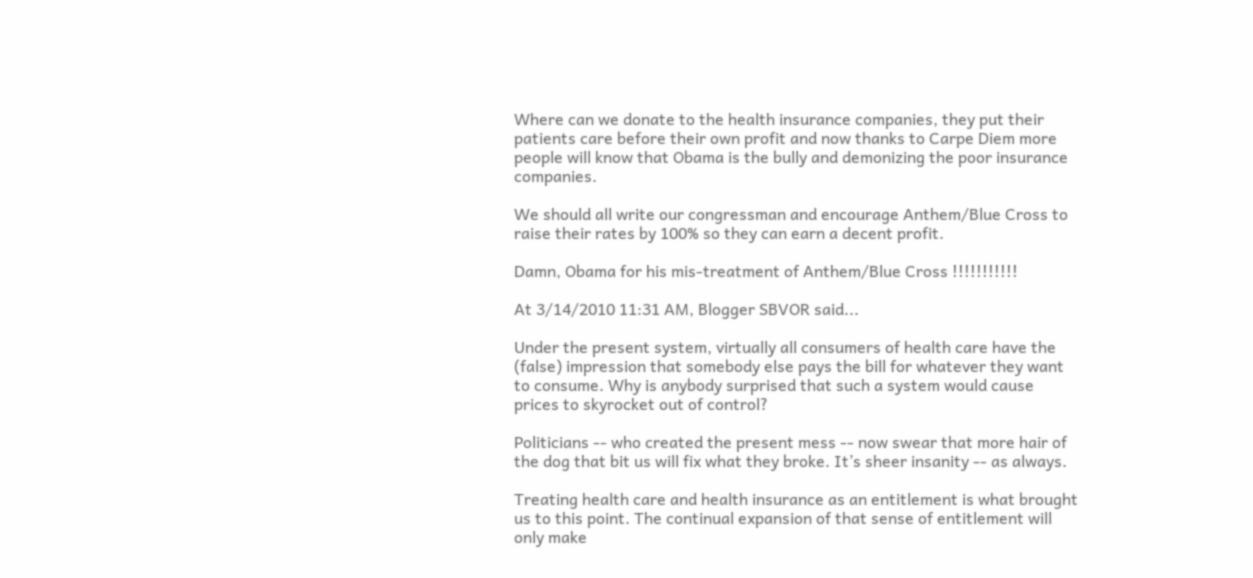Where can we donate to the health insurance companies, they put their patients care before their own profit and now thanks to Carpe Diem more people will know that Obama is the bully and demonizing the poor insurance companies.

We should all write our congressman and encourage Anthem/Blue Cross to raise their rates by 100% so they can earn a decent profit.

Damn, Obama for his mis-treatment of Anthem/Blue Cross !!!!!!!!!!!

At 3/14/2010 11:31 AM, Blogger SBVOR said...

Under the present system, virtually all consumers of health care have the (false) impression that somebody else pays the bill for whatever they want to consume. Why is anybody surprised that such a system would cause prices to skyrocket out of control?

Politicians -- who created the present mess -- now swear that more hair of the dog that bit us will fix what they broke. It’s sheer insanity -- as always.

Treating health care and health insurance as an entitlement is what brought us to this point. The continual expansion of that sense of entitlement will only make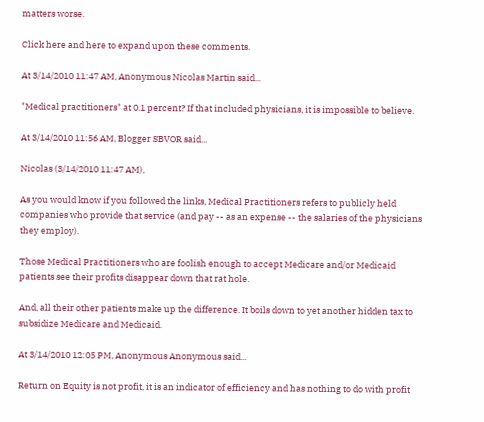matters worse.

Click here and here to expand upon these comments.

At 3/14/2010 11:47 AM, Anonymous Nicolas Martin said...

"Medical practitioners" at 0.1 percent? If that included physicians, it is impossible to believe.

At 3/14/2010 11:56 AM, Blogger SBVOR said...

Nicolas (3/14/2010 11:47 AM),

As you would know if you followed the links, Medical Practitioners refers to publicly held companies who provide that service (and pay -- as an expense -- the salaries of the physicians they employ).

Those Medical Practitioners who are foolish enough to accept Medicare and/or Medicaid patients see their profits disappear down that rat hole.

And, all their other patients make up the difference. It boils down to yet another hidden tax to subsidize Medicare and Medicaid.

At 3/14/2010 12:05 PM, Anonymous Anonymous said...

Return on Equity is not profit, it is an indicator of efficiency and has nothing to do with profit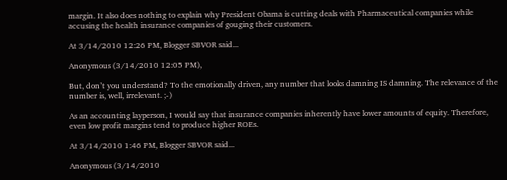margin. It also does nothing to explain why President Obama is cutting deals with Pharmaceutical companies while accusing the health insurance companies of gouging their customers.

At 3/14/2010 12:26 PM, Blogger SBVOR said...

Anonymous (3/14/2010 12:05 PM),

But, don’t you understand? To the emotionally driven, any number that looks damning IS damning. The relevance of the number is, well, irrelevant. ;-)

As an accounting layperson, I would say that insurance companies inherently have lower amounts of equity. Therefore, even low profit margins tend to produce higher ROEs.

At 3/14/2010 1:46 PM, Blogger SBVOR said...

Anonymous (3/14/2010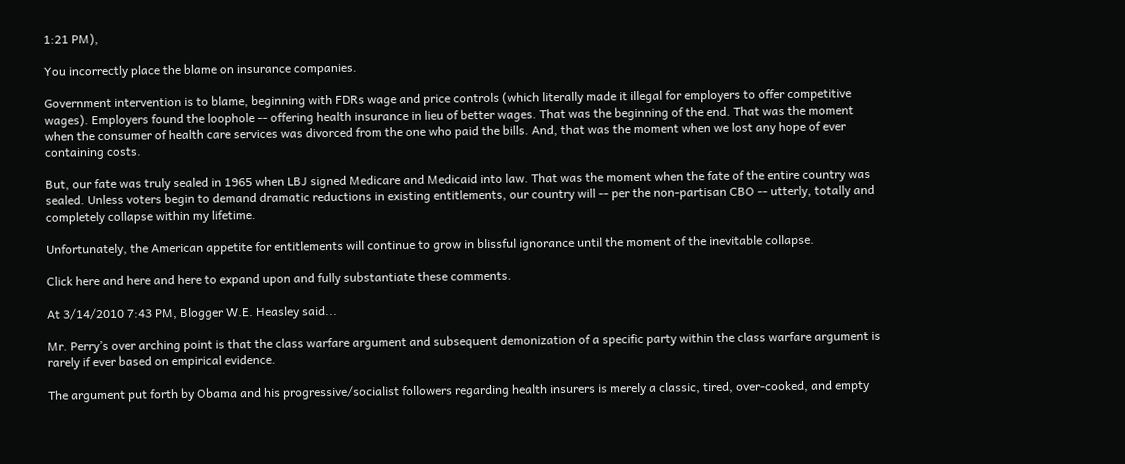1:21 PM),

You incorrectly place the blame on insurance companies.

Government intervention is to blame, beginning with FDRs wage and price controls (which literally made it illegal for employers to offer competitive wages). Employers found the loophole -- offering health insurance in lieu of better wages. That was the beginning of the end. That was the moment when the consumer of health care services was divorced from the one who paid the bills. And, that was the moment when we lost any hope of ever containing costs.

But, our fate was truly sealed in 1965 when LBJ signed Medicare and Medicaid into law. That was the moment when the fate of the entire country was sealed. Unless voters begin to demand dramatic reductions in existing entitlements, our country will -- per the non-partisan CBO -- utterly, totally and completely collapse within my lifetime.

Unfortunately, the American appetite for entitlements will continue to grow in blissful ignorance until the moment of the inevitable collapse.

Click here and here and here to expand upon and fully substantiate these comments.

At 3/14/2010 7:43 PM, Blogger W.E. Heasley said...

Mr. Perry’s over arching point is that the class warfare argument and subsequent demonization of a specific party within the class warfare argument is rarely if ever based on empirical evidence.

The argument put forth by Obama and his progressive/socialist followers regarding health insurers is merely a classic, tired, over-cooked, and empty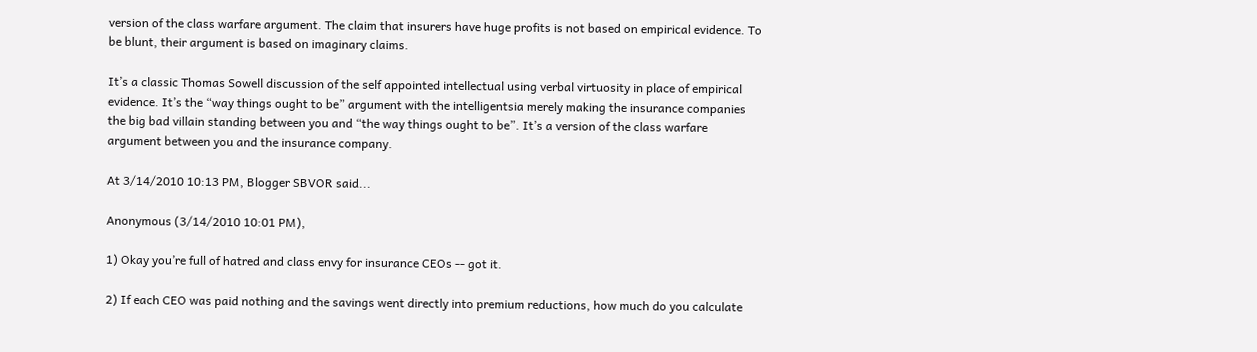version of the class warfare argument. The claim that insurers have huge profits is not based on empirical evidence. To be blunt, their argument is based on imaginary claims.

It’s a classic Thomas Sowell discussion of the self appointed intellectual using verbal virtuosity in place of empirical evidence. It’s the “way things ought to be” argument with the intelligentsia merely making the insurance companies the big bad villain standing between you and “the way things ought to be”. It’s a version of the class warfare argument between you and the insurance company.

At 3/14/2010 10:13 PM, Blogger SBVOR said...

Anonymous (3/14/2010 10:01 PM),

1) Okay you’re full of hatred and class envy for insurance CEOs -- got it.

2) If each CEO was paid nothing and the savings went directly into premium reductions, how much do you calculate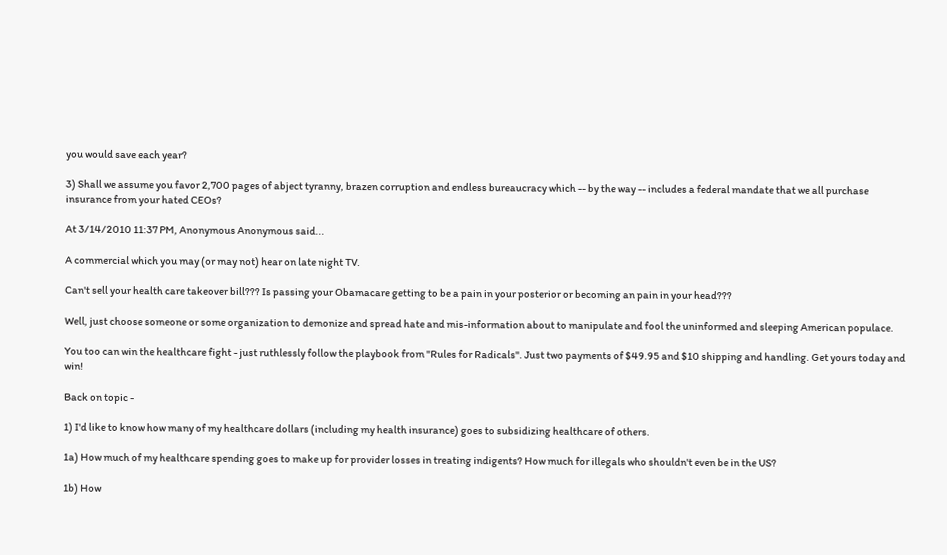you would save each year?

3) Shall we assume you favor 2,700 pages of abject tyranny, brazen corruption and endless bureaucracy which -- by the way -- includes a federal mandate that we all purchase insurance from your hated CEOs?

At 3/14/2010 11:37 PM, Anonymous Anonymous said...

A commercial which you may (or may not) hear on late night TV.

Can't sell your health care takeover bill??? Is passing your Obamacare getting to be a pain in your posterior or becoming an pain in your head???

Well, just choose someone or some organization to demonize and spread hate and mis-information about to manipulate and fool the uninformed and sleeping American populace.

You too can win the healthcare fight - just ruthlessly follow the playbook from "Rules for Radicals". Just two payments of $49.95 and $10 shipping and handling. Get yours today and win!

Back on topic -

1) I'd like to know how many of my healthcare dollars (including my health insurance) goes to subsidizing healthcare of others.

1a) How much of my healthcare spending goes to make up for provider losses in treating indigents? How much for illegals who shouldn't even be in the US?

1b) How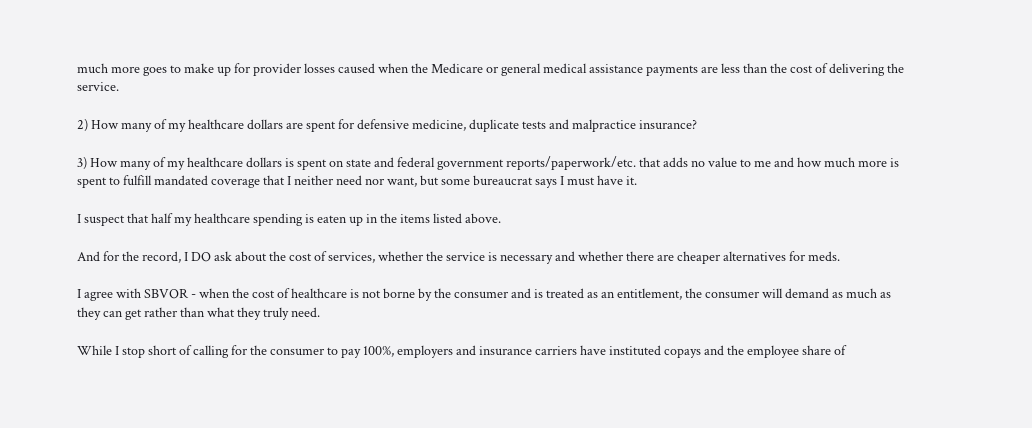much more goes to make up for provider losses caused when the Medicare or general medical assistance payments are less than the cost of delivering the service.

2) How many of my healthcare dollars are spent for defensive medicine, duplicate tests and malpractice insurance?

3) How many of my healthcare dollars is spent on state and federal government reports/paperwork/etc. that adds no value to me and how much more is spent to fulfill mandated coverage that I neither need nor want, but some bureaucrat says I must have it.

I suspect that half my healthcare spending is eaten up in the items listed above.

And for the record, I DO ask about the cost of services, whether the service is necessary and whether there are cheaper alternatives for meds.

I agree with SBVOR - when the cost of healthcare is not borne by the consumer and is treated as an entitlement, the consumer will demand as much as they can get rather than what they truly need.

While I stop short of calling for the consumer to pay 100%, employers and insurance carriers have instituted copays and the employee share of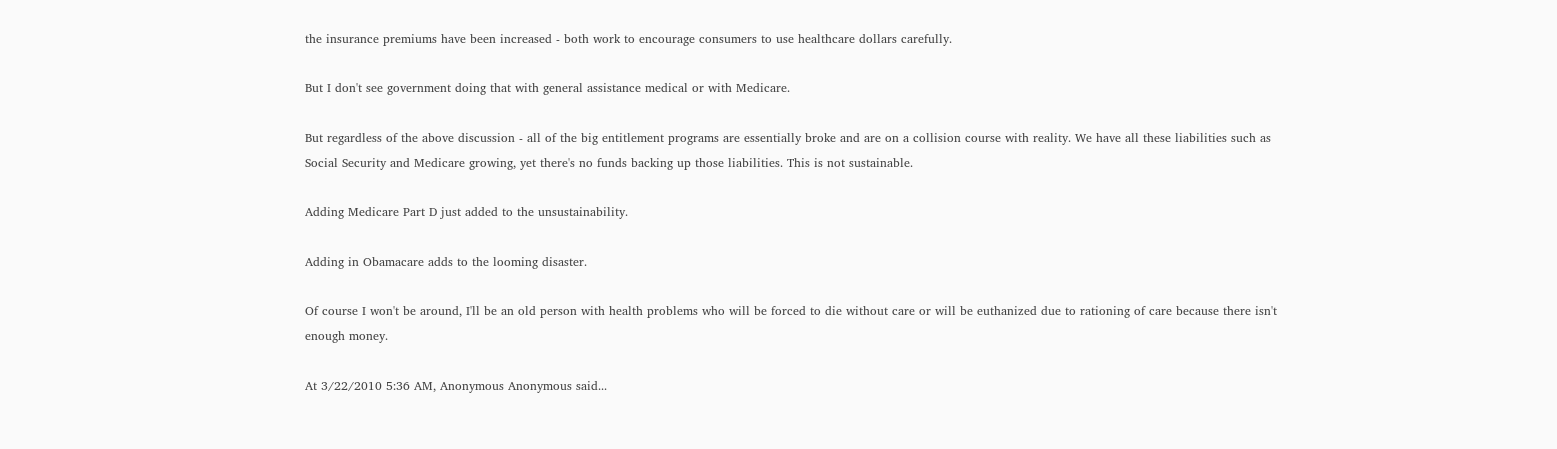the insurance premiums have been increased - both work to encourage consumers to use healthcare dollars carefully.

But I don't see government doing that with general assistance medical or with Medicare.

But regardless of the above discussion - all of the big entitlement programs are essentially broke and are on a collision course with reality. We have all these liabilities such as Social Security and Medicare growing, yet there's no funds backing up those liabilities. This is not sustainable.

Adding Medicare Part D just added to the unsustainability.

Adding in Obamacare adds to the looming disaster.

Of course I won't be around, I'll be an old person with health problems who will be forced to die without care or will be euthanized due to rationing of care because there isn't enough money.

At 3/22/2010 5:36 AM, Anonymous Anonymous said...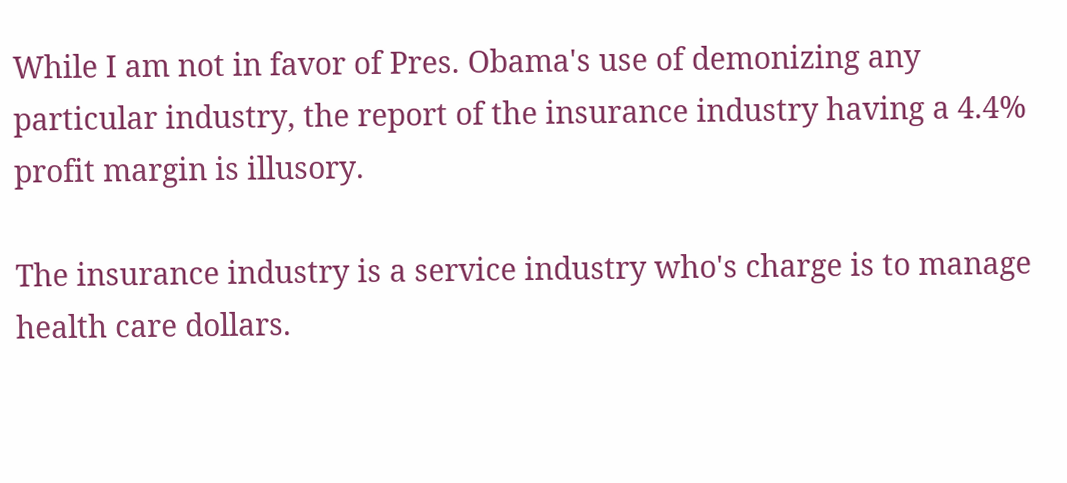While I am not in favor of Pres. Obama's use of demonizing any particular industry, the report of the insurance industry having a 4.4% profit margin is illusory.

The insurance industry is a service industry who's charge is to manage health care dollars.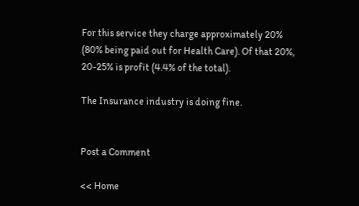For this service they charge approximately 20% (80% being paid out for Health Care). Of that 20%, 20-25% is profit (4.4% of the total).

The Insurance industry is doing fine.


Post a Comment

<< Home